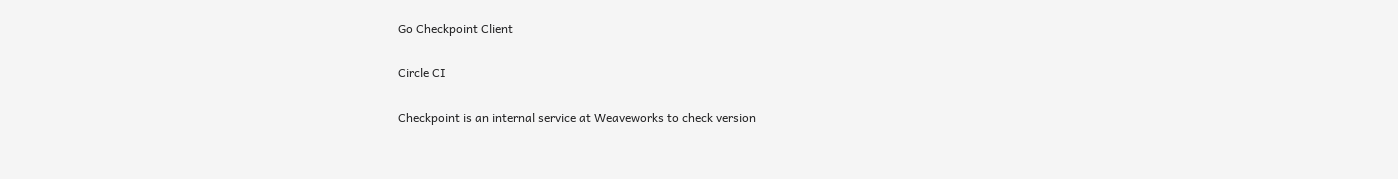Go Checkpoint Client

Circle CI

Checkpoint is an internal service at Weaveworks to check version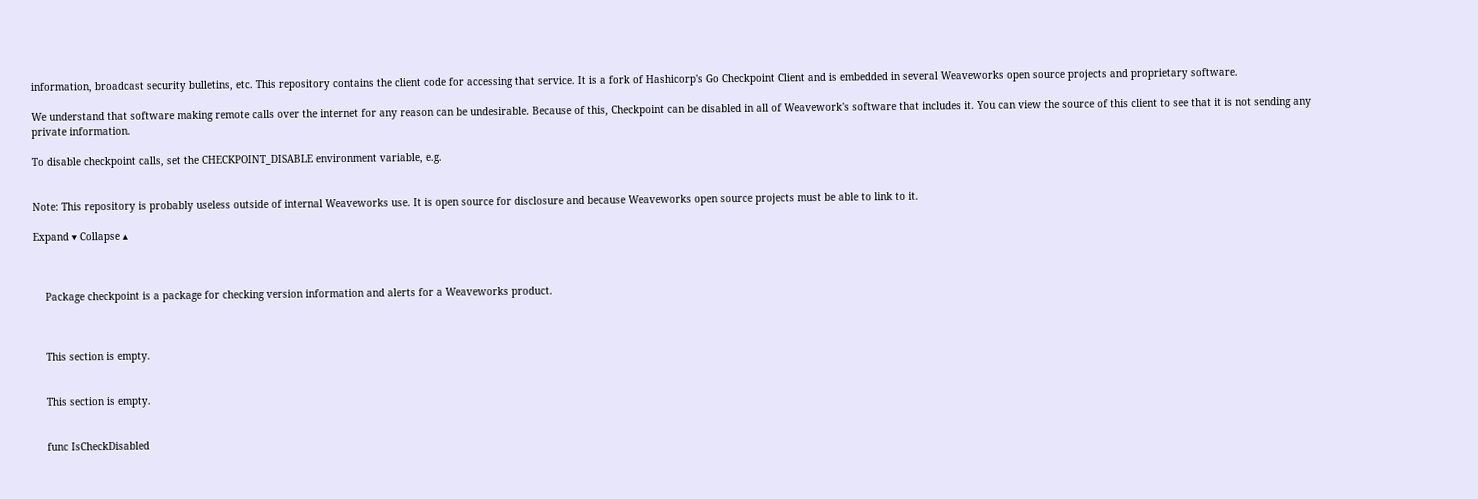information, broadcast security bulletins, etc. This repository contains the client code for accessing that service. It is a fork of Hashicorp's Go Checkpoint Client and is embedded in several Weaveworks open source projects and proprietary software.

We understand that software making remote calls over the internet for any reason can be undesirable. Because of this, Checkpoint can be disabled in all of Weavework's software that includes it. You can view the source of this client to see that it is not sending any private information.

To disable checkpoint calls, set the CHECKPOINT_DISABLE environment variable, e.g.


Note: This repository is probably useless outside of internal Weaveworks use. It is open source for disclosure and because Weaveworks open source projects must be able to link to it.

Expand ▾ Collapse ▴



    Package checkpoint is a package for checking version information and alerts for a Weaveworks product.



    This section is empty.


    This section is empty.


    func IsCheckDisabled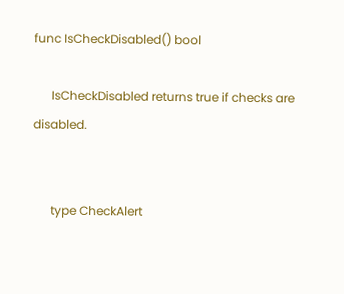func IsCheckDisabled() bool

      IsCheckDisabled returns true if checks are disabled.


      type CheckAlert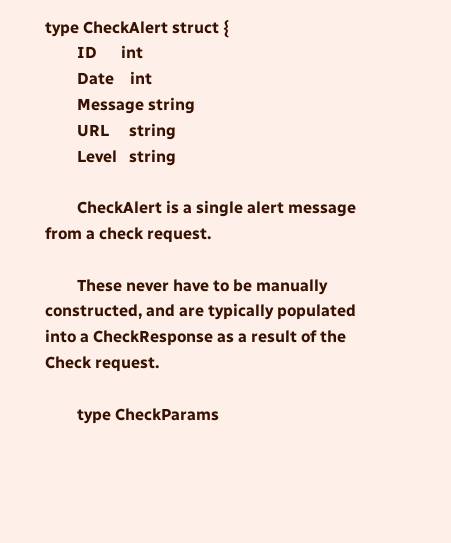type CheckAlert struct {
        ID      int
        Date    int
        Message string
        URL     string
        Level   string

        CheckAlert is a single alert message from a check request.

        These never have to be manually constructed, and are typically populated into a CheckResponse as a result of the Check request.

        type CheckParams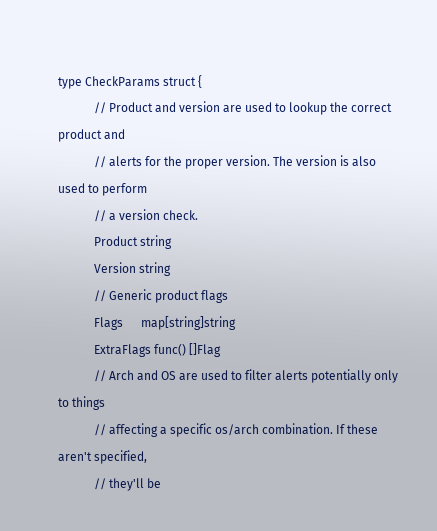type CheckParams struct {
            // Product and version are used to lookup the correct product and
            // alerts for the proper version. The version is also used to perform
            // a version check.
            Product string
            Version string
            // Generic product flags
            Flags      map[string]string
            ExtraFlags func() []Flag
            // Arch and OS are used to filter alerts potentially only to things
            // affecting a specific os/arch combination. If these aren't specified,
            // they'll be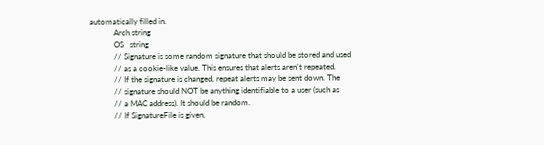automatically filled in.
            Arch string
            OS   string
            // Signature is some random signature that should be stored and used
            // as a cookie-like value. This ensures that alerts aren't repeated.
            // If the signature is changed, repeat alerts may be sent down. The
            // signature should NOT be anything identifiable to a user (such as
            // a MAC address). It should be random.
            // If SignatureFile is given,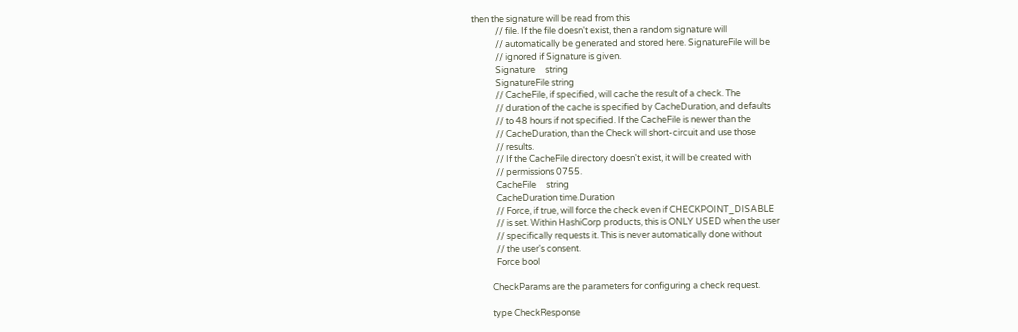then the signature will be read from this
            // file. If the file doesn't exist, then a random signature will
            // automatically be generated and stored here. SignatureFile will be
            // ignored if Signature is given.
            Signature     string
            SignatureFile string
            // CacheFile, if specified, will cache the result of a check. The
            // duration of the cache is specified by CacheDuration, and defaults
            // to 48 hours if not specified. If the CacheFile is newer than the
            // CacheDuration, than the Check will short-circuit and use those
            // results.
            // If the CacheFile directory doesn't exist, it will be created with
            // permissions 0755.
            CacheFile     string
            CacheDuration time.Duration
            // Force, if true, will force the check even if CHECKPOINT_DISABLE
            // is set. Within HashiCorp products, this is ONLY USED when the user
            // specifically requests it. This is never automatically done without
            // the user's consent.
            Force bool

          CheckParams are the parameters for configuring a check request.

          type CheckResponse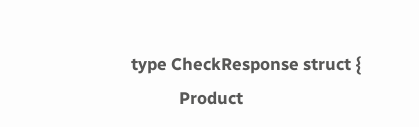type CheckResponse struct {
            Product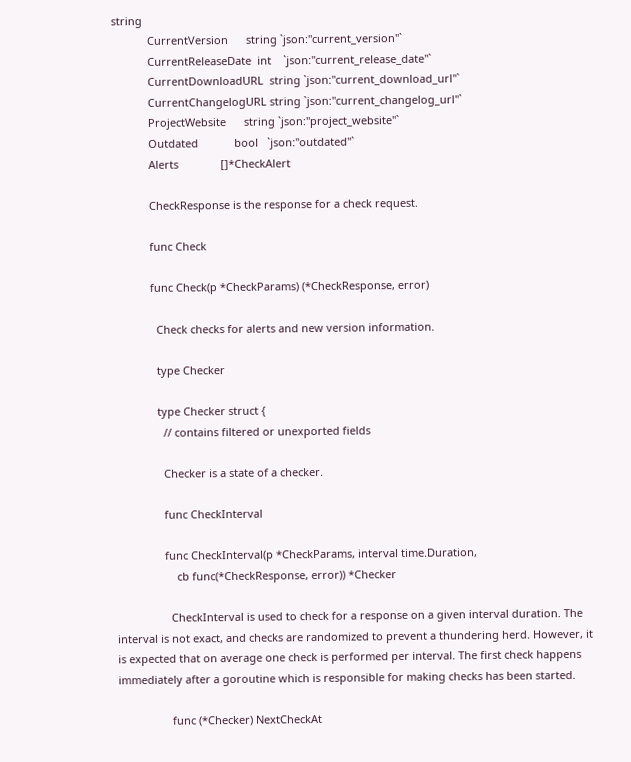string
            CurrentVersion      string `json:"current_version"`
            CurrentReleaseDate  int    `json:"current_release_date"`
            CurrentDownloadURL  string `json:"current_download_url"`
            CurrentChangelogURL string `json:"current_changelog_url"`
            ProjectWebsite      string `json:"project_website"`
            Outdated            bool   `json:"outdated"`
            Alerts              []*CheckAlert

            CheckResponse is the response for a check request.

            func Check

            func Check(p *CheckParams) (*CheckResponse, error)

              Check checks for alerts and new version information.

              type Checker

              type Checker struct {
                // contains filtered or unexported fields

                Checker is a state of a checker.

                func CheckInterval

                func CheckInterval(p *CheckParams, interval time.Duration,
                    cb func(*CheckResponse, error)) *Checker

                  CheckInterval is used to check for a response on a given interval duration. The interval is not exact, and checks are randomized to prevent a thundering herd. However, it is expected that on average one check is performed per interval. The first check happens immediately after a goroutine which is responsible for making checks has been started.

                  func (*Checker) NextCheckAt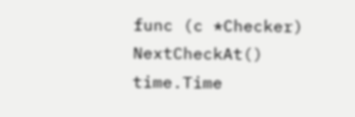func (c *Checker) NextCheckAt() time.Time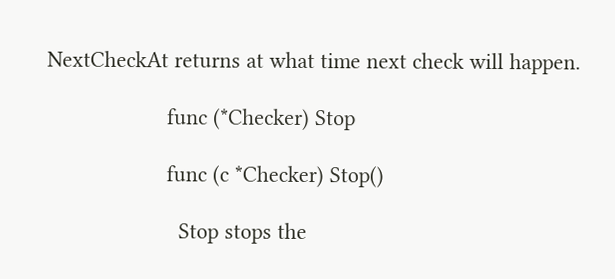NextCheckAt returns at what time next check will happen.

                    func (*Checker) Stop

                    func (c *Checker) Stop()

                      Stop stops the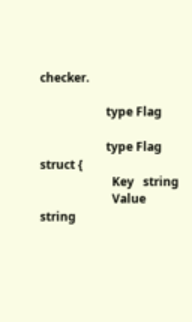checker.

                      type Flag

                      type Flag struct {
                        Key   string
                        Value string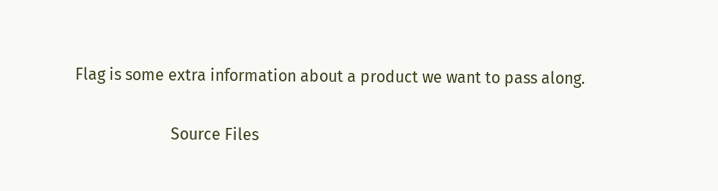Flag is some extra information about a product we want to pass along.

                        Source Files